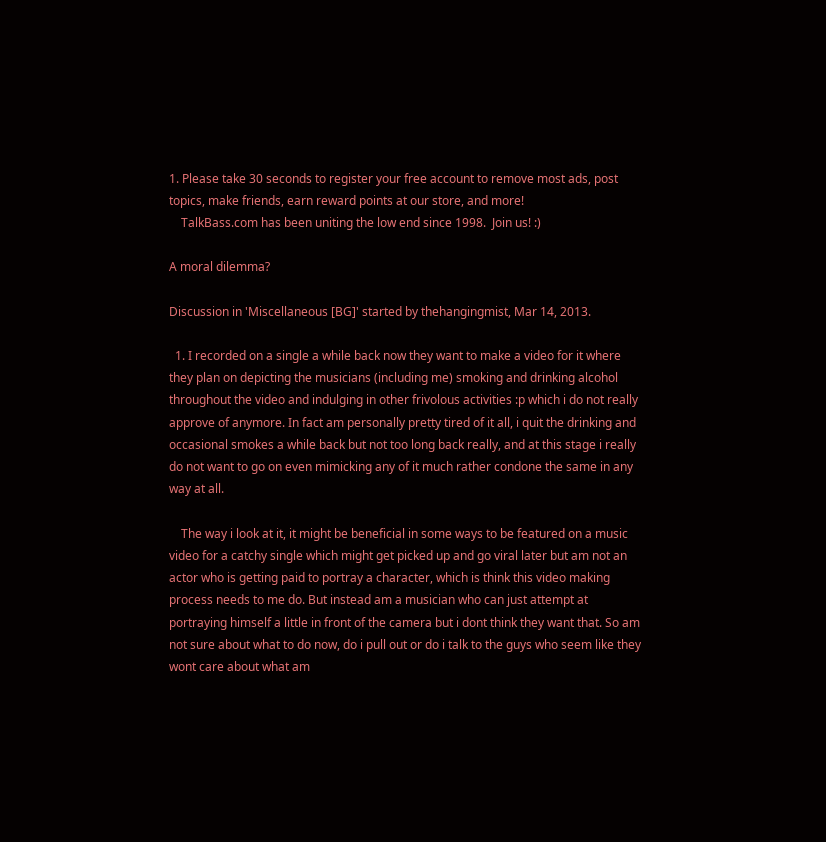1. Please take 30 seconds to register your free account to remove most ads, post topics, make friends, earn reward points at our store, and more!
    TalkBass.com has been uniting the low end since 1998.  Join us! :)

A moral dilemma?

Discussion in 'Miscellaneous [BG]' started by thehangingmist, Mar 14, 2013.

  1. I recorded on a single a while back now they want to make a video for it where they plan on depicting the musicians (including me) smoking and drinking alcohol throughout the video and indulging in other frivolous activities :p which i do not really approve of anymore. In fact am personally pretty tired of it all, i quit the drinking and occasional smokes a while back but not too long back really, and at this stage i really do not want to go on even mimicking any of it much rather condone the same in any way at all.

    The way i look at it, it might be beneficial in some ways to be featured on a music video for a catchy single which might get picked up and go viral later but am not an actor who is getting paid to portray a character, which is think this video making process needs to me do. But instead am a musician who can just attempt at portraying himself a little in front of the camera but i dont think they want that. So am not sure about what to do now, do i pull out or do i talk to the guys who seem like they wont care about what am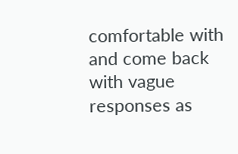comfortable with and come back with vague responses as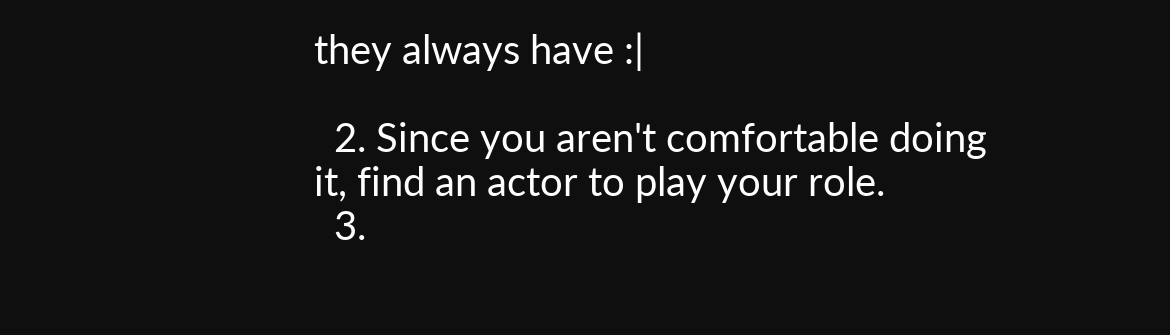they always have :|

  2. Since you aren't comfortable doing it, find an actor to play your role.
  3.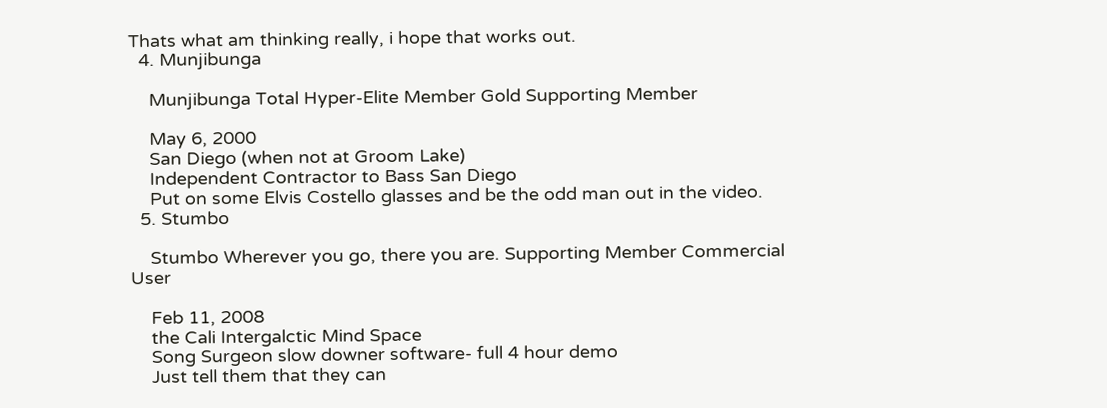Thats what am thinking really, i hope that works out.
  4. Munjibunga

    Munjibunga Total Hyper-Elite Member Gold Supporting Member

    May 6, 2000
    San Diego (when not at Groom Lake)
    Independent Contractor to Bass San Diego
    Put on some Elvis Costello glasses and be the odd man out in the video.
  5. Stumbo

    Stumbo Wherever you go, there you are. Supporting Member Commercial User

    Feb 11, 2008
    the Cali Intergalctic Mind Space
    Song Surgeon slow downer software- full 4 hour demo
    Just tell them that they can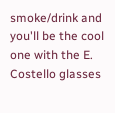smoke/drink and you'll be the cool one with the E. Costello glasses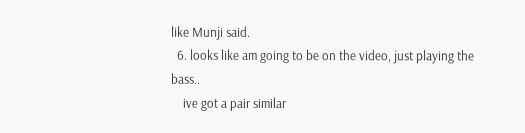like Munji said.
  6. looks like am going to be on the video, just playing the bass..
    ive got a pair similar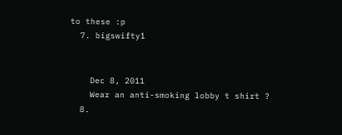to these :p
  7. bigswifty1


    Dec 8, 2011
    Wear an anti-smoking lobby t shirt ?
  8.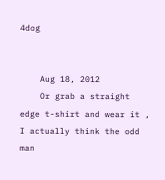4dog


    Aug 18, 2012
    Or grab a straight edge t-shirt and wear it , I actually think the odd man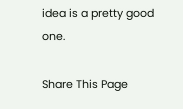idea is a pretty good one.

Share This Page